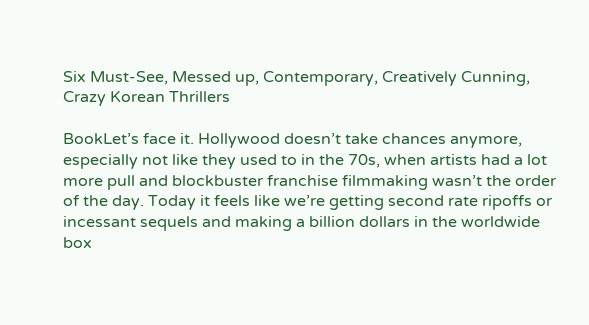Six Must-See, Messed up, Contemporary, Creatively Cunning, Crazy Korean Thrillers

BookLet’s face it. Hollywood doesn’t take chances anymore, especially not like they used to in the 70s, when artists had a lot more pull and blockbuster franchise filmmaking wasn’t the order of the day. Today it feels like we’re getting second rate ripoffs or incessant sequels and making a billion dollars in the worldwide box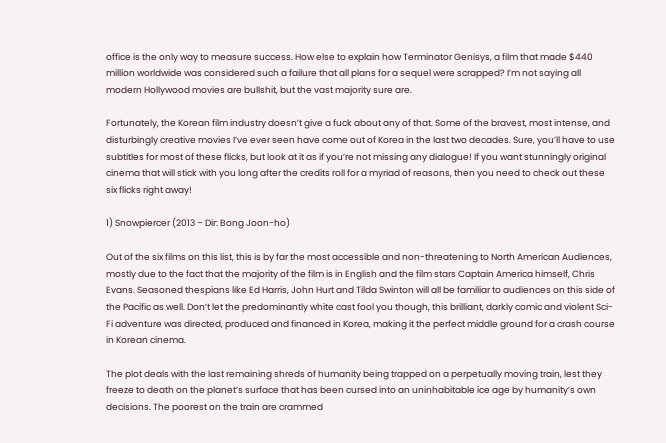office is the only way to measure success. How else to explain how Terminator Genisys, a film that made $440 million worldwide was considered such a failure that all plans for a sequel were scrapped? I’m not saying all modern Hollywood movies are bullshit, but the vast majority sure are.

Fortunately, the Korean film industry doesn’t give a fuck about any of that. Some of the bravest, most intense, and disturbingly creative movies I’ve ever seen have come out of Korea in the last two decades. Sure, you’ll have to use subtitles for most of these flicks, but look at it as if you’re not missing any dialogue! If you want stunningly original cinema that will stick with you long after the credits roll for a myriad of reasons, then you need to check out these six flicks right away!

1) Snowpiercer (2013 – Dir: Bong Joon-ho)

Out of the six films on this list, this is by far the most accessible and non-threatening to North American Audiences, mostly due to the fact that the majority of the film is in English and the film stars Captain America himself, Chris Evans. Seasoned thespians like Ed Harris, John Hurt and Tilda Swinton will all be familiar to audiences on this side of the Pacific as well. Don’t let the predominantly white cast fool you though, this brilliant, darkly comic and violent Sci-Fi adventure was directed, produced and financed in Korea, making it the perfect middle ground for a crash course in Korean cinema.

The plot deals with the last remaining shreds of humanity being trapped on a perpetually moving train, lest they freeze to death on the planet’s surface that has been cursed into an uninhabitable ice age by humanity’s own decisions. The poorest on the train are crammed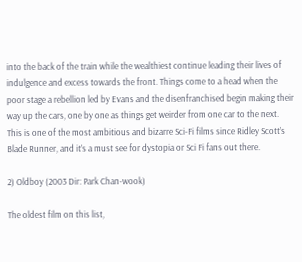into the back of the train while the wealthiest continue leading their lives of indulgence and excess towards the front. Things come to a head when the poor stage a rebellion led by Evans and the disenfranchised begin making their way up the cars, one by one as things get weirder from one car to the next. This is one of the most ambitious and bizarre Sci-Fi films since Ridley Scott’s Blade Runner, and it’s a must see for dystopia or Sci Fi fans out there.

2) Oldboy (2003 Dir: Park Chan-wook)

The oldest film on this list,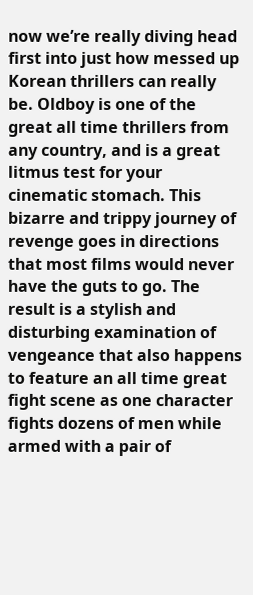now we’re really diving head first into just how messed up Korean thrillers can really be. Oldboy is one of the great all time thrillers from any country, and is a great litmus test for your cinematic stomach. This bizarre and trippy journey of revenge goes in directions that most films would never have the guts to go. The result is a stylish and disturbing examination of vengeance that also happens to feature an all time great fight scene as one character fights dozens of men while armed with a pair of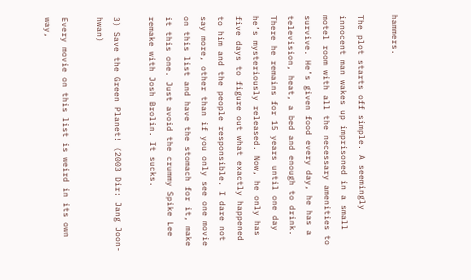hammers.

The plot starts off simple. A seemingly innocent man wakes up imprisoned in a small motel room with all the necessary amenities to survive. He’s given food every day, he has a television, heat, a bed and enough to drink. There he remains for 15 years until one day he’s mysteriously released. Now, he only has five days to figure out what exactly happened to him and the people responsible. I dare not say more, other than if you only see one movie on this list and have the stomach for it, make it this one. Just avoid the crummy Spike Lee remake with Josh Brolin. It sucks.

3) Save the Green Planet! (2003 Dir: Jang Joon-hwan)

Every movie on this list is weird in its own way,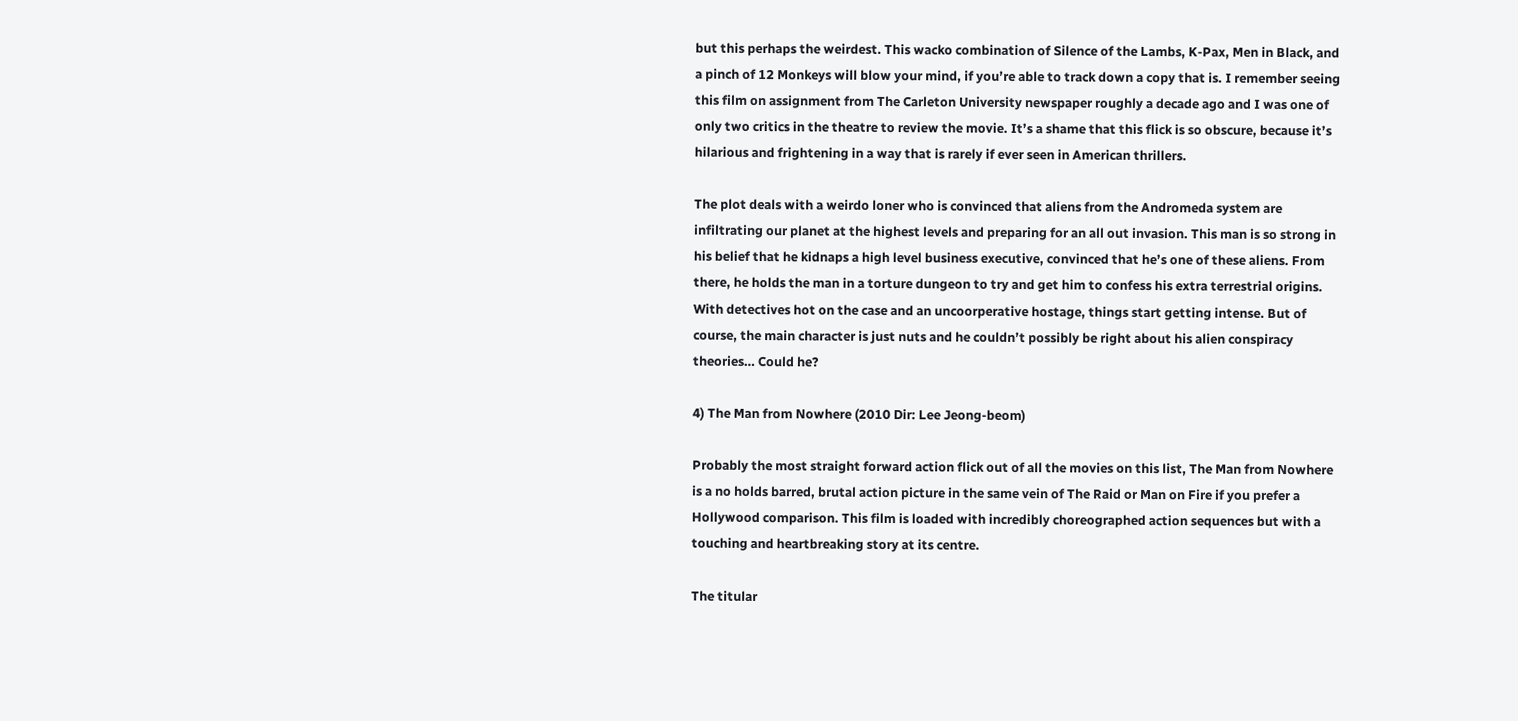but this perhaps the weirdest. This wacko combination of Silence of the Lambs, K-Pax, Men in Black, and a pinch of 12 Monkeys will blow your mind, if you’re able to track down a copy that is. I remember seeing this film on assignment from The Carleton University newspaper roughly a decade ago and I was one of only two critics in the theatre to review the movie. It’s a shame that this flick is so obscure, because it’s hilarious and frightening in a way that is rarely if ever seen in American thrillers.

The plot deals with a weirdo loner who is convinced that aliens from the Andromeda system are infiltrating our planet at the highest levels and preparing for an all out invasion. This man is so strong in his belief that he kidnaps a high level business executive, convinced that he’s one of these aliens. From there, he holds the man in a torture dungeon to try and get him to confess his extra terrestrial origins. With detectives hot on the case and an uncoorperative hostage, things start getting intense. But of course, the main character is just nuts and he couldn’t possibly be right about his alien conspiracy theories… Could he?

4) The Man from Nowhere (2010 Dir: Lee Jeong-beom)

Probably the most straight forward action flick out of all the movies on this list, The Man from Nowhere is a no holds barred, brutal action picture in the same vein of The Raid or Man on Fire if you prefer a Hollywood comparison. This film is loaded with incredibly choreographed action sequences but with a touching and heartbreaking story at its centre.

The titular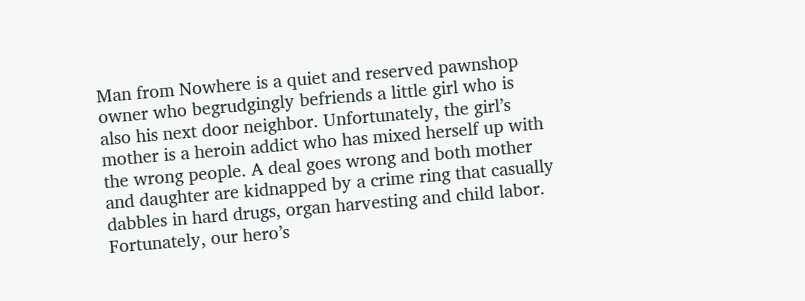Man from Nowhere is a quiet and reserved pawnshop owner who begrudgingly befriends a little girl who is also his next door neighbor. Unfortunately, the girl’s mother is a heroin addict who has mixed herself up with the wrong people. A deal goes wrong and both mother and daughter are kidnapped by a crime ring that casually dabbles in hard drugs, organ harvesting and child labor. Fortunately, our hero’s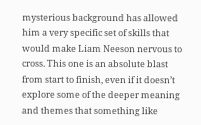mysterious background has allowed him a very specific set of skills that would make Liam Neeson nervous to cross. This one is an absolute blast from start to finish, even if it doesn’t explore some of the deeper meaning and themes that something like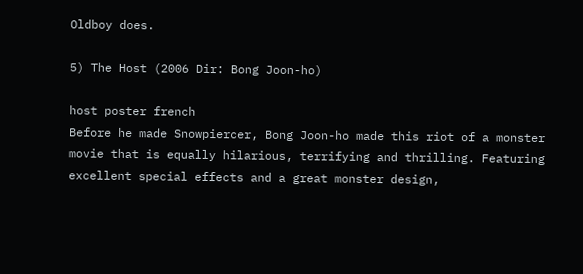Oldboy does.

5) The Host (2006 Dir: Bong Joon-ho)

host poster french
Before he made Snowpiercer, Bong Joon-ho made this riot of a monster movie that is equally hilarious, terrifying and thrilling. Featuring excellent special effects and a great monster design,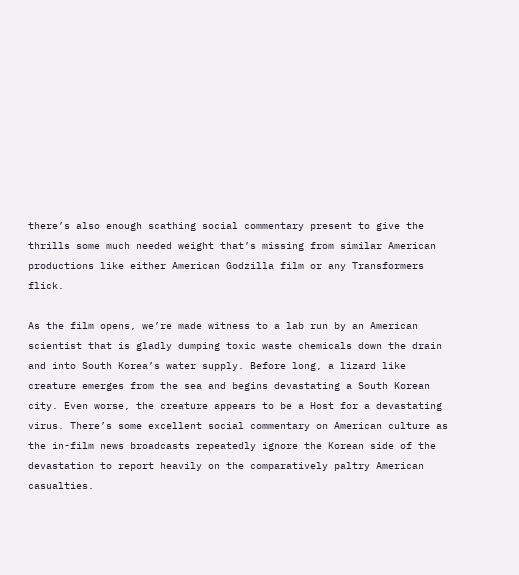there’s also enough scathing social commentary present to give the thrills some much needed weight that’s missing from similar American productions like either American Godzilla film or any Transformers flick.

As the film opens, we’re made witness to a lab run by an American scientist that is gladly dumping toxic waste chemicals down the drain and into South Korea’s water supply. Before long, a lizard like creature emerges from the sea and begins devastating a South Korean city. Even worse, the creature appears to be a Host for a devastating virus. There’s some excellent social commentary on American culture as the in-film news broadcasts repeatedly ignore the Korean side of the devastation to report heavily on the comparatively paltry American casualties.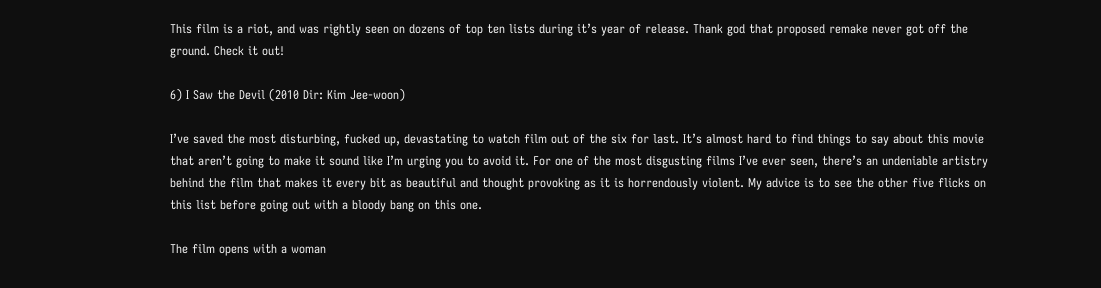This film is a riot, and was rightly seen on dozens of top ten lists during it’s year of release. Thank god that proposed remake never got off the ground. Check it out!

6) I Saw the Devil (2010 Dir: Kim Jee-woon)

I’ve saved the most disturbing, fucked up, devastating to watch film out of the six for last. It’s almost hard to find things to say about this movie that aren’t going to make it sound like I’m urging you to avoid it. For one of the most disgusting films I’ve ever seen, there’s an undeniable artistry behind the film that makes it every bit as beautiful and thought provoking as it is horrendously violent. My advice is to see the other five flicks on this list before going out with a bloody bang on this one.

The film opens with a woman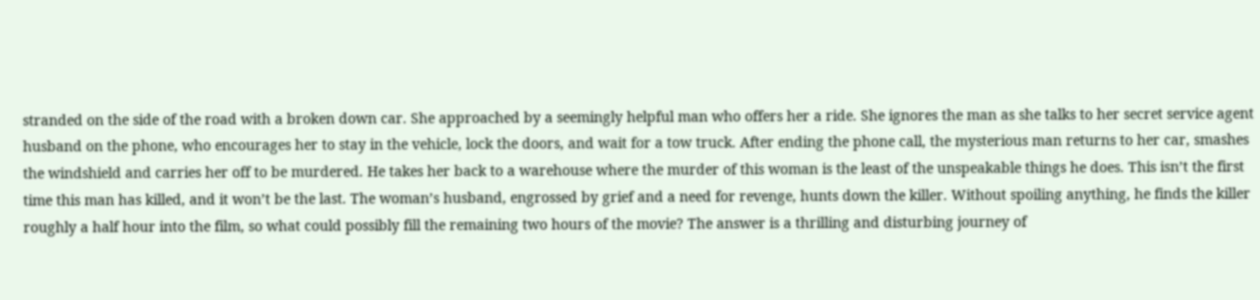stranded on the side of the road with a broken down car. She approached by a seemingly helpful man who offers her a ride. She ignores the man as she talks to her secret service agent husband on the phone, who encourages her to stay in the vehicle, lock the doors, and wait for a tow truck. After ending the phone call, the mysterious man returns to her car, smashes the windshield and carries her off to be murdered. He takes her back to a warehouse where the murder of this woman is the least of the unspeakable things he does. This isn’t the first time this man has killed, and it won’t be the last. The woman’s husband, engrossed by grief and a need for revenge, hunts down the killer. Without spoiling anything, he finds the killer roughly a half hour into the film, so what could possibly fill the remaining two hours of the movie? The answer is a thrilling and disturbing journey of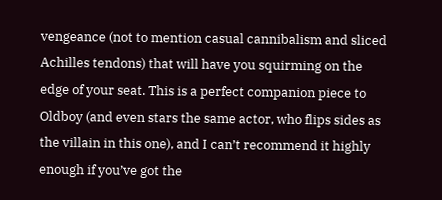vengeance (not to mention casual cannibalism and sliced Achilles tendons) that will have you squirming on the edge of your seat. This is a perfect companion piece to Oldboy (and even stars the same actor, who flips sides as the villain in this one), and I can’t recommend it highly enough if you’ve got the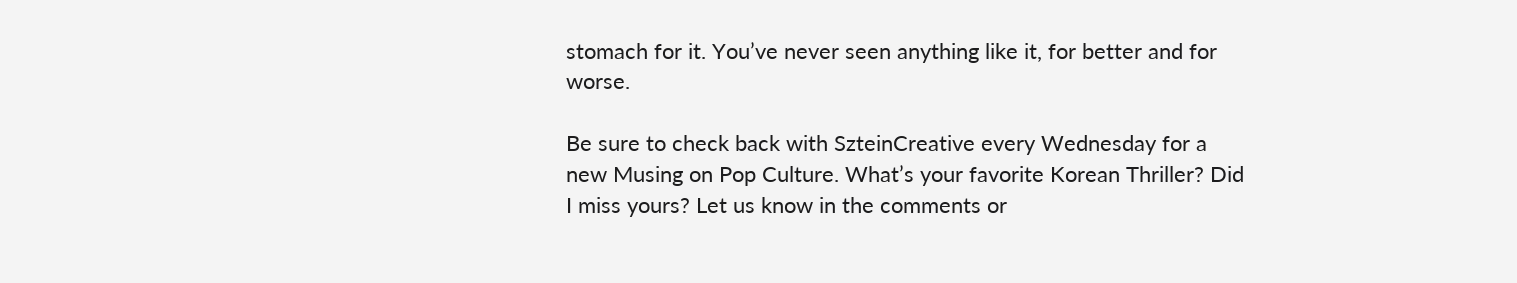stomach for it. You’ve never seen anything like it, for better and for worse.

Be sure to check back with SzteinCreative every Wednesday for a new Musing on Pop Culture. What’s your favorite Korean Thriller? Did I miss yours? Let us know in the comments or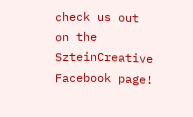check us out on the SzteinCreative Facebook page!